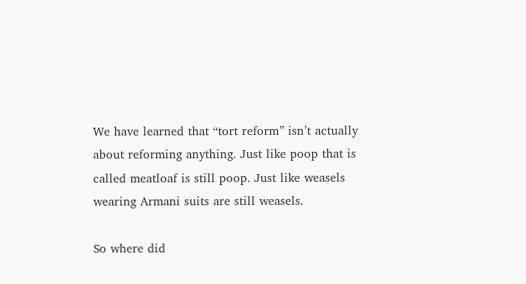We have learned that “tort reform” isn’t actually about reforming anything. Just like poop that is called meatloaf is still poop. Just like weasels wearing Armani suits are still weasels.

So where did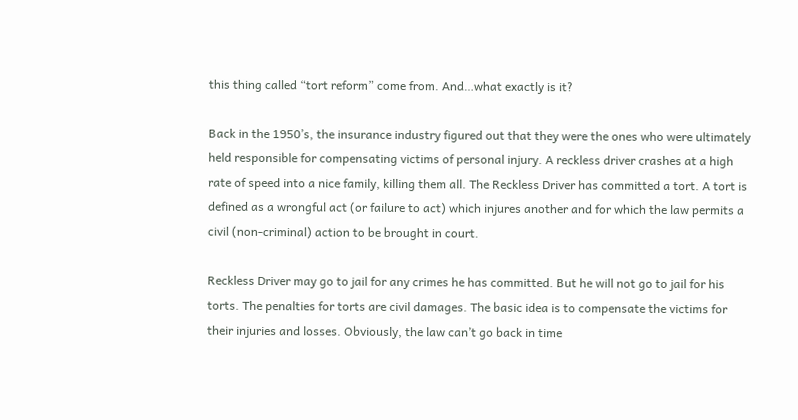this thing called “tort reform” come from. And…what exactly is it?

Back in the 1950’s, the insurance industry figured out that they were the ones who were ultimately held responsible for compensating victims of personal injury. A reckless driver crashes at a high rate of speed into a nice family, killing them all. The Reckless Driver has committed a tort. A tort is defined as a wrongful act (or failure to act) which injures another and for which the law permits a civil (non-criminal) action to be brought in court.

Reckless Driver may go to jail for any crimes he has committed. But he will not go to jail for his torts. The penalties for torts are civil damages. The basic idea is to compensate the victims for their injuries and losses. Obviously, the law can’t go back in time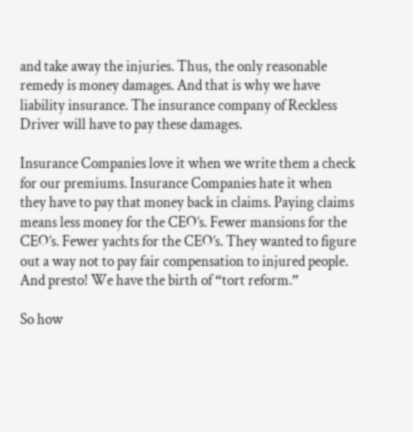and take away the injuries. Thus, the only reasonable remedy is money damages. And that is why we have liability insurance. The insurance company of Reckless Driver will have to pay these damages.

Insurance Companies love it when we write them a check for our premiums. Insurance Companies hate it when they have to pay that money back in claims. Paying claims means less money for the CEO’s. Fewer mansions for the CEO’s. Fewer yachts for the CEO’s. They wanted to figure out a way not to pay fair compensation to injured people. And presto! We have the birth of “tort reform.”

So how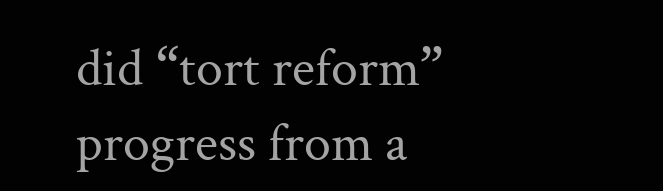did “tort reform” progress from a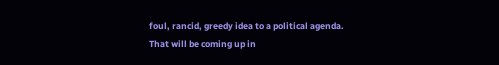foul, rancid, greedy idea to a political agenda. That will be coming up in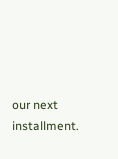our next installment.